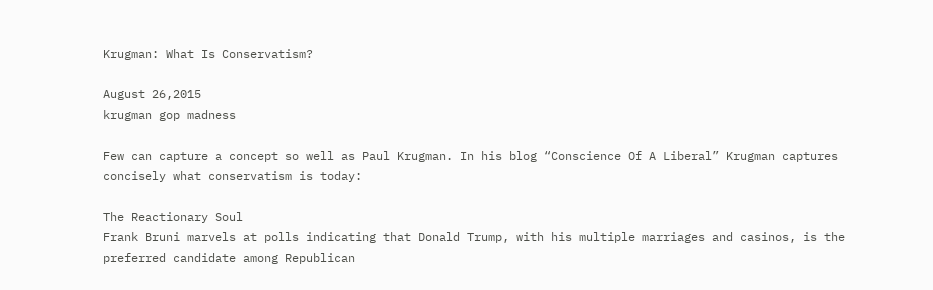Krugman: What Is Conservatism?

August 26,2015
krugman gop madness

Few can capture a concept so well as Paul Krugman. In his blog “Conscience Of A Liberal” Krugman captures concisely what conservatism is today:

The Reactionary Soul
Frank Bruni marvels at polls indicating that Donald Trump, with his multiple marriages and casinos, is the preferred candidate among Republican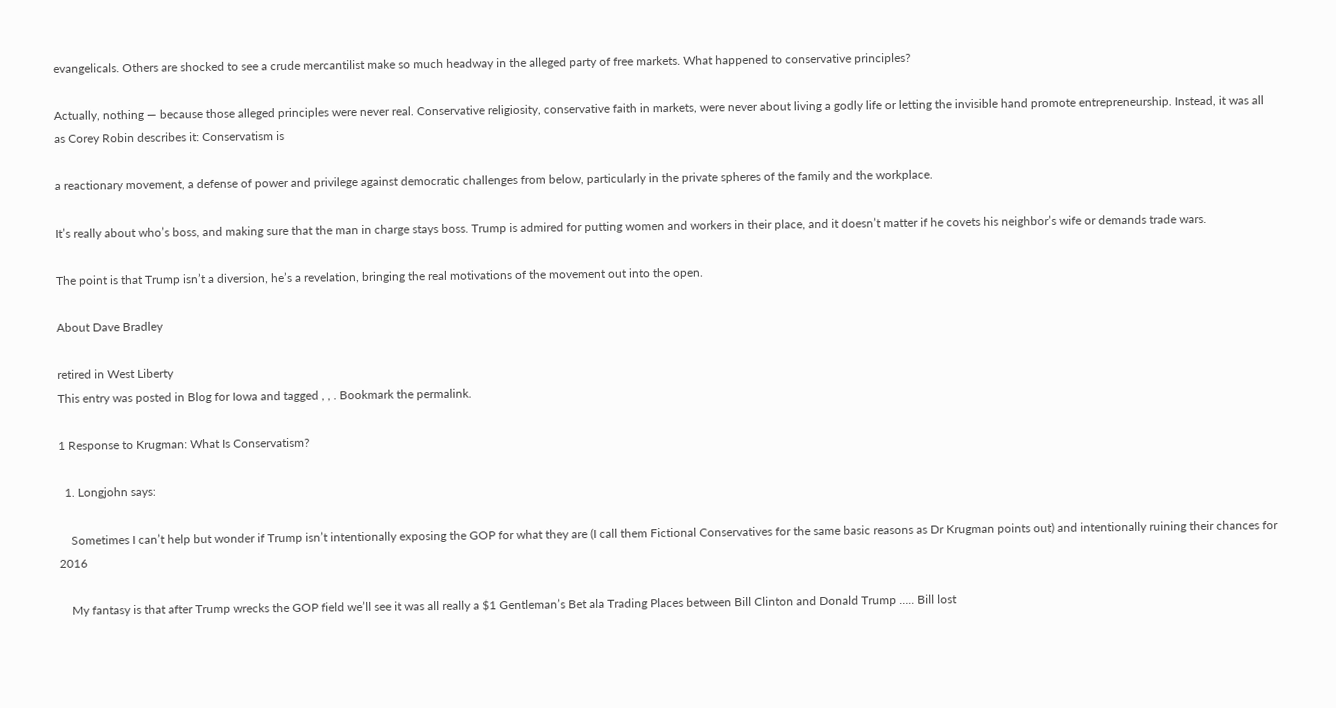evangelicals. Others are shocked to see a crude mercantilist make so much headway in the alleged party of free markets. What happened to conservative principles?

Actually, nothing — because those alleged principles were never real. Conservative religiosity, conservative faith in markets, were never about living a godly life or letting the invisible hand promote entrepreneurship. Instead, it was all as Corey Robin describes it: Conservatism is

a reactionary movement, a defense of power and privilege against democratic challenges from below, particularly in the private spheres of the family and the workplace.

It’s really about who’s boss, and making sure that the man in charge stays boss. Trump is admired for putting women and workers in their place, and it doesn’t matter if he covets his neighbor’s wife or demands trade wars.

The point is that Trump isn’t a diversion, he’s a revelation, bringing the real motivations of the movement out into the open.

About Dave Bradley

retired in West Liberty
This entry was posted in Blog for Iowa and tagged , , . Bookmark the permalink.

1 Response to Krugman: What Is Conservatism?

  1. Longjohn says:

    Sometimes I can’t help but wonder if Trump isn’t intentionally exposing the GOP for what they are (I call them Fictional Conservatives for the same basic reasons as Dr Krugman points out) and intentionally ruining their chances for 2016

    My fantasy is that after Trump wrecks the GOP field we’ll see it was all really a $1 Gentleman’s Bet ala Trading Places between Bill Clinton and Donald Trump ….. Bill lost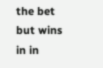the bet but wins in in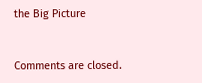the Big Picture


Comments are closed.